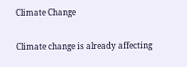Climate Change

Climate change is already affecting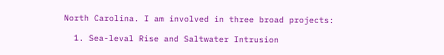North Carolina. I am involved in three broad projects:

  1. Sea-leval Rise and Saltwater Intrusion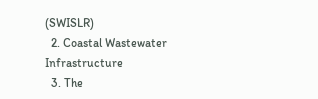(SWISLR)
  2. Coastal Wastewater Infrastructure
  3. The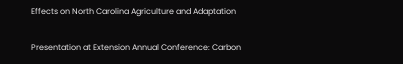Effects on North Carolina Agriculture and Adaptation

Presentation at Extension Annual Conference: Carbon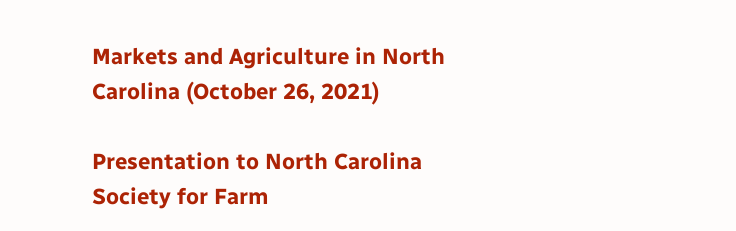Markets and Agriculture in North Carolina (October 26, 2021)

Presentation to North Carolina Society for Farm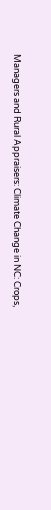Managers and Rural Appraisers: Climate Change in NC: Crops,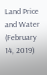Land Price and Water (February 14, 2019)